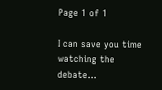Page 1 of 1

I can save you time watching the debate...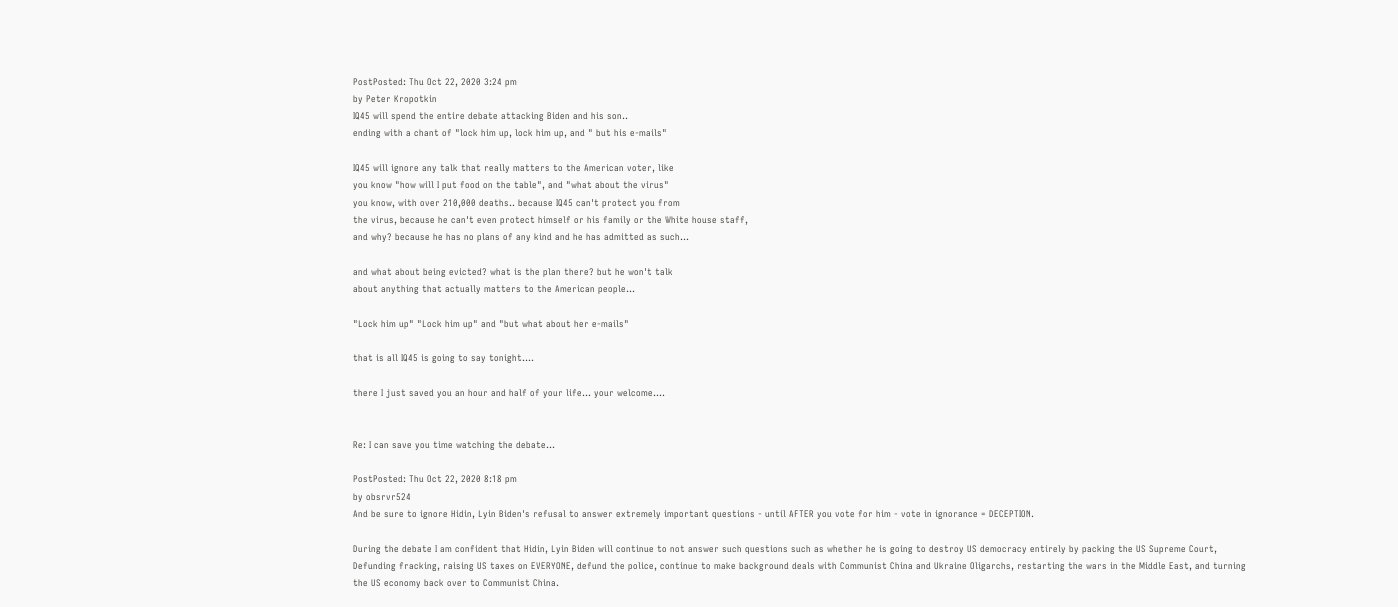PostPosted: Thu Oct 22, 2020 3:24 pm
by Peter Kropotkin
IQ45 will spend the entire debate attacking Biden and his son..
ending with a chant of "lock him up, lock him up, and " but his e-mails"

IQ45 will ignore any talk that really matters to the American voter, like
you know "how will I put food on the table", and "what about the virus"
you know, with over 210,000 deaths.. because IQ45 can't protect you from
the virus, because he can't even protect himself or his family or the White house staff,
and why? because he has no plans of any kind and he has admitted as such...

and what about being evicted? what is the plan there? but he won't talk
about anything that actually matters to the American people...

"Lock him up" "Lock him up" and "but what about her e-mails"

that is all IQ45 is going to say tonight....

there I just saved you an hour and half of your life... your welcome....


Re: I can save you time watching the debate...

PostPosted: Thu Oct 22, 2020 8:18 pm
by obsrvr524
And be sure to ignore Hidin, Lyin Biden's refusal to answer extremely important questions - until AFTER you vote for him - vote in ignorance = DECEPTION.

During the debate I am confident that Hidin, Lyin Biden will continue to not answer such questions such as whether he is going to destroy US democracy entirely by packing the US Supreme Court, Defunding fracking, raising US taxes on EVERYONE, defund the police, continue to make background deals with Communist China and Ukraine Oligarchs, restarting the wars in the Middle East, and turning the US economy back over to Communist China.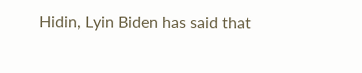Hidin, Lyin Biden has said that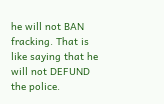he will not BAN fracking. That is like saying that he will not DEFUND the police.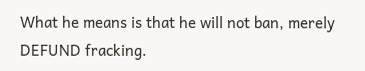What he means is that he will not ban, merely DEFUND fracking.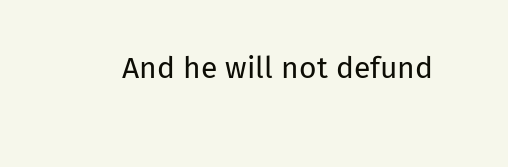And he will not defund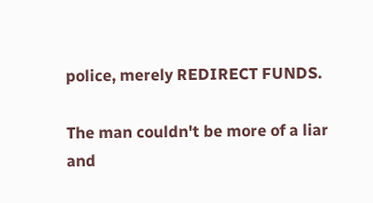police, merely REDIRECT FUNDS.

The man couldn't be more of a liar and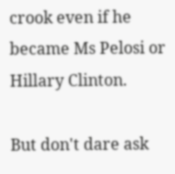crook even if he became Ms Pelosi or Hillary Clinton.

But don't dare ask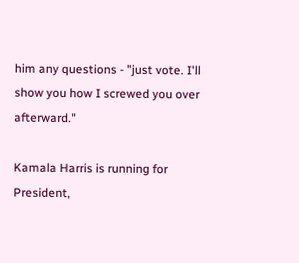him any questions - "just vote. I'll show you how I screwed you over afterward."

Kamala Harris is running for President,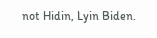not Hidin, Lyin Biden.